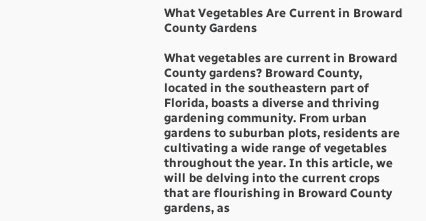What Vegetables Are Current in Broward County Gardens

What vegetables are current in Broward County gardens? Broward County, located in the southeastern part of Florida, boasts a diverse and thriving gardening community. From urban gardens to suburban plots, residents are cultivating a wide range of vegetables throughout the year. In this article, we will be delving into the current crops that are flourishing in Broward County gardens, as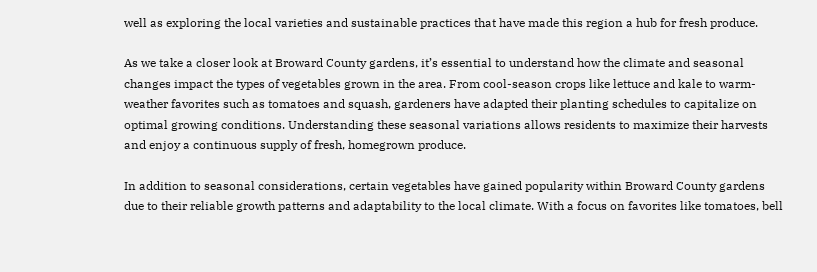well as exploring the local varieties and sustainable practices that have made this region a hub for fresh produce.

As we take a closer look at Broward County gardens, it’s essential to understand how the climate and seasonal changes impact the types of vegetables grown in the area. From cool-season crops like lettuce and kale to warm-weather favorites such as tomatoes and squash, gardeners have adapted their planting schedules to capitalize on optimal growing conditions. Understanding these seasonal variations allows residents to maximize their harvests and enjoy a continuous supply of fresh, homegrown produce.

In addition to seasonal considerations, certain vegetables have gained popularity within Broward County gardens due to their reliable growth patterns and adaptability to the local climate. With a focus on favorites like tomatoes, bell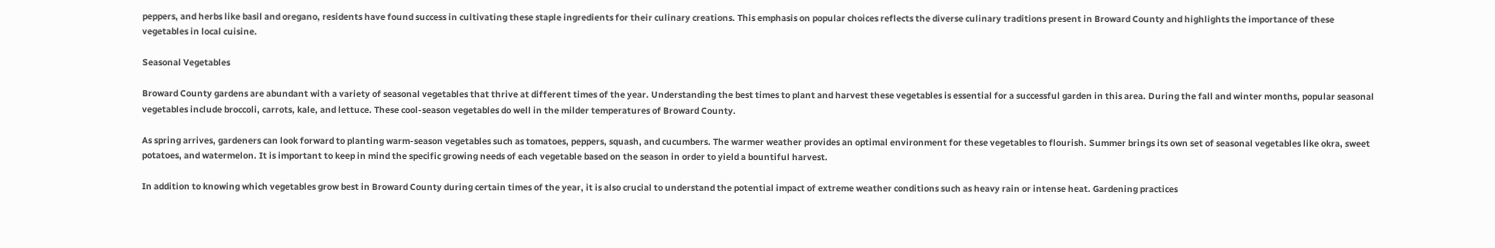peppers, and herbs like basil and oregano, residents have found success in cultivating these staple ingredients for their culinary creations. This emphasis on popular choices reflects the diverse culinary traditions present in Broward County and highlights the importance of these vegetables in local cuisine.

Seasonal Vegetables

Broward County gardens are abundant with a variety of seasonal vegetables that thrive at different times of the year. Understanding the best times to plant and harvest these vegetables is essential for a successful garden in this area. During the fall and winter months, popular seasonal vegetables include broccoli, carrots, kale, and lettuce. These cool-season vegetables do well in the milder temperatures of Broward County.

As spring arrives, gardeners can look forward to planting warm-season vegetables such as tomatoes, peppers, squash, and cucumbers. The warmer weather provides an optimal environment for these vegetables to flourish. Summer brings its own set of seasonal vegetables like okra, sweet potatoes, and watermelon. It is important to keep in mind the specific growing needs of each vegetable based on the season in order to yield a bountiful harvest.

In addition to knowing which vegetables grow best in Broward County during certain times of the year, it is also crucial to understand the potential impact of extreme weather conditions such as heavy rain or intense heat. Gardening practices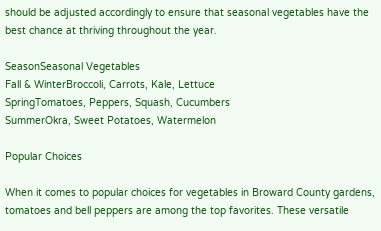should be adjusted accordingly to ensure that seasonal vegetables have the best chance at thriving throughout the year.

SeasonSeasonal Vegetables
Fall & WinterBroccoli, Carrots, Kale, Lettuce
SpringTomatoes, Peppers, Squash, Cucumbers
SummerOkra, Sweet Potatoes, Watermelon

Popular Choices

When it comes to popular choices for vegetables in Broward County gardens, tomatoes and bell peppers are among the top favorites. These versatile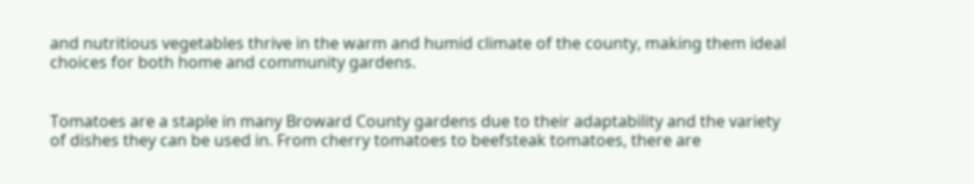and nutritious vegetables thrive in the warm and humid climate of the county, making them ideal choices for both home and community gardens.


Tomatoes are a staple in many Broward County gardens due to their adaptability and the variety of dishes they can be used in. From cherry tomatoes to beefsteak tomatoes, there are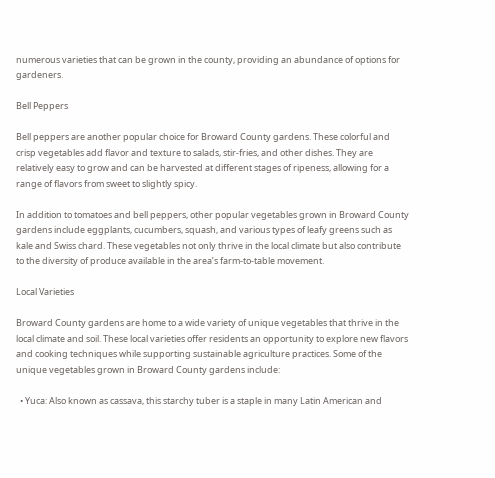numerous varieties that can be grown in the county, providing an abundance of options for gardeners.

Bell Peppers

Bell peppers are another popular choice for Broward County gardens. These colorful and crisp vegetables add flavor and texture to salads, stir-fries, and other dishes. They are relatively easy to grow and can be harvested at different stages of ripeness, allowing for a range of flavors from sweet to slightly spicy.

In addition to tomatoes and bell peppers, other popular vegetables grown in Broward County gardens include eggplants, cucumbers, squash, and various types of leafy greens such as kale and Swiss chard. These vegetables not only thrive in the local climate but also contribute to the diversity of produce available in the area’s farm-to-table movement.

Local Varieties

Broward County gardens are home to a wide variety of unique vegetables that thrive in the local climate and soil. These local varieties offer residents an opportunity to explore new flavors and cooking techniques while supporting sustainable agriculture practices. Some of the unique vegetables grown in Broward County gardens include:

  • Yuca: Also known as cassava, this starchy tuber is a staple in many Latin American and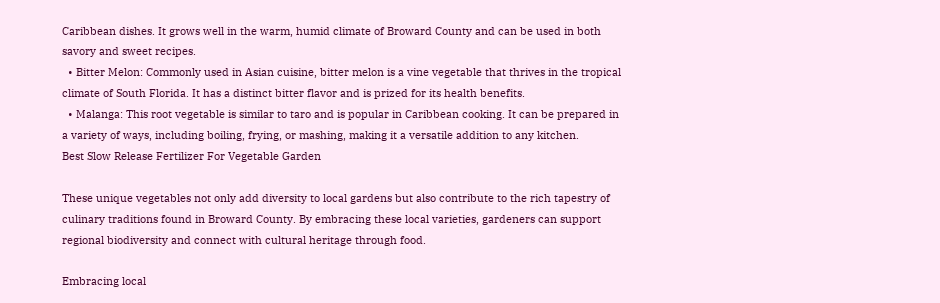Caribbean dishes. It grows well in the warm, humid climate of Broward County and can be used in both savory and sweet recipes.
  • Bitter Melon: Commonly used in Asian cuisine, bitter melon is a vine vegetable that thrives in the tropical climate of South Florida. It has a distinct bitter flavor and is prized for its health benefits.
  • Malanga: This root vegetable is similar to taro and is popular in Caribbean cooking. It can be prepared in a variety of ways, including boiling, frying, or mashing, making it a versatile addition to any kitchen.
Best Slow Release Fertilizer For Vegetable Garden

These unique vegetables not only add diversity to local gardens but also contribute to the rich tapestry of culinary traditions found in Broward County. By embracing these local varieties, gardeners can support regional biodiversity and connect with cultural heritage through food.

Embracing local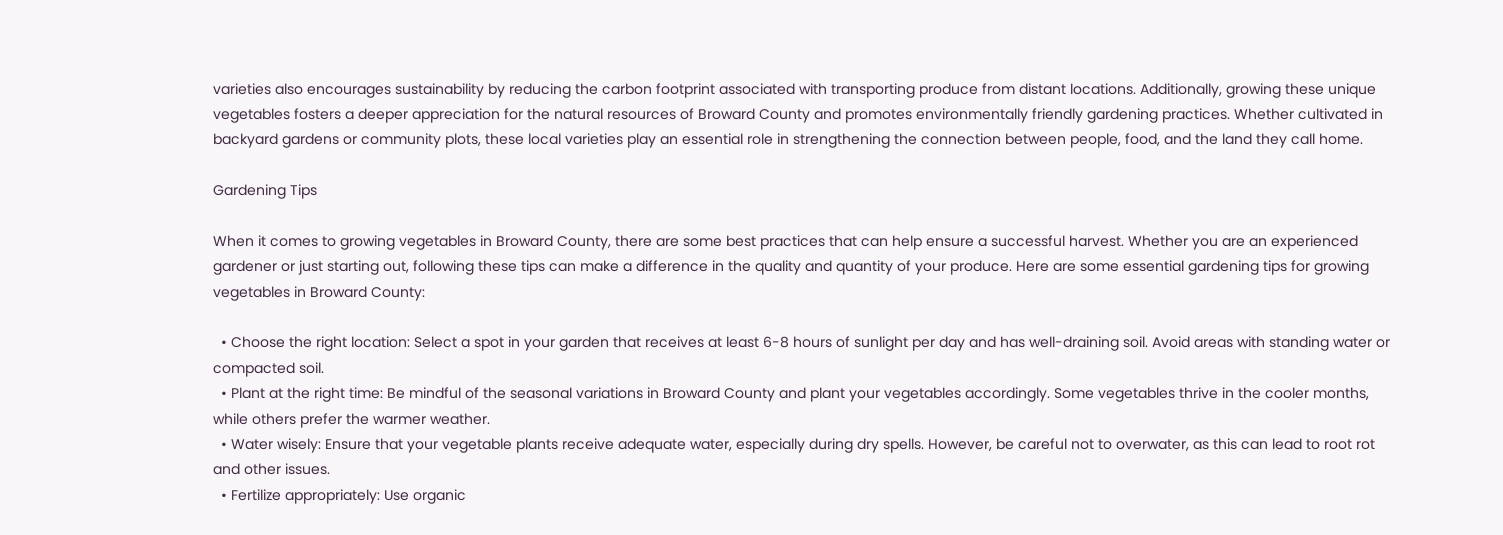varieties also encourages sustainability by reducing the carbon footprint associated with transporting produce from distant locations. Additionally, growing these unique vegetables fosters a deeper appreciation for the natural resources of Broward County and promotes environmentally friendly gardening practices. Whether cultivated in backyard gardens or community plots, these local varieties play an essential role in strengthening the connection between people, food, and the land they call home.

Gardening Tips

When it comes to growing vegetables in Broward County, there are some best practices that can help ensure a successful harvest. Whether you are an experienced gardener or just starting out, following these tips can make a difference in the quality and quantity of your produce. Here are some essential gardening tips for growing vegetables in Broward County:

  • Choose the right location: Select a spot in your garden that receives at least 6-8 hours of sunlight per day and has well-draining soil. Avoid areas with standing water or compacted soil.
  • Plant at the right time: Be mindful of the seasonal variations in Broward County and plant your vegetables accordingly. Some vegetables thrive in the cooler months, while others prefer the warmer weather.
  • Water wisely: Ensure that your vegetable plants receive adequate water, especially during dry spells. However, be careful not to overwater, as this can lead to root rot and other issues.
  • Fertilize appropriately: Use organic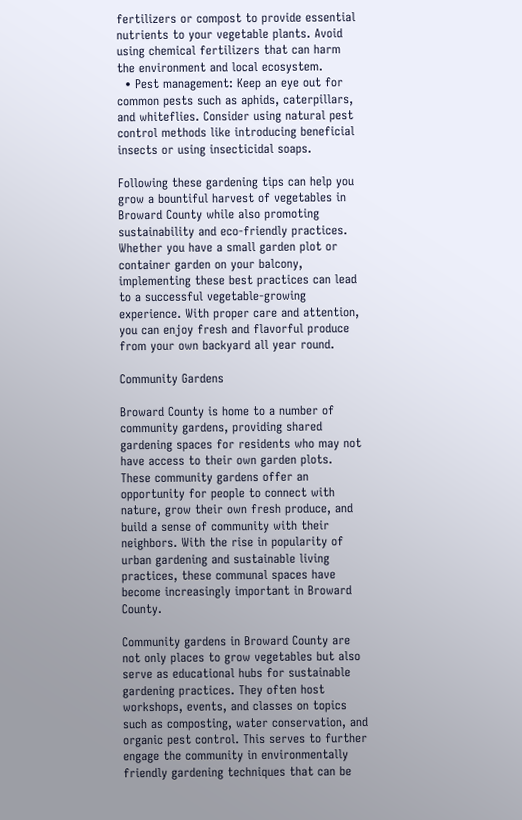fertilizers or compost to provide essential nutrients to your vegetable plants. Avoid using chemical fertilizers that can harm the environment and local ecosystem.
  • Pest management: Keep an eye out for common pests such as aphids, caterpillars, and whiteflies. Consider using natural pest control methods like introducing beneficial insects or using insecticidal soaps.

Following these gardening tips can help you grow a bountiful harvest of vegetables in Broward County while also promoting sustainability and eco-friendly practices. Whether you have a small garden plot or container garden on your balcony, implementing these best practices can lead to a successful vegetable-growing experience. With proper care and attention, you can enjoy fresh and flavorful produce from your own backyard all year round.

Community Gardens

Broward County is home to a number of community gardens, providing shared gardening spaces for residents who may not have access to their own garden plots. These community gardens offer an opportunity for people to connect with nature, grow their own fresh produce, and build a sense of community with their neighbors. With the rise in popularity of urban gardening and sustainable living practices, these communal spaces have become increasingly important in Broward County.

Community gardens in Broward County are not only places to grow vegetables but also serve as educational hubs for sustainable gardening practices. They often host workshops, events, and classes on topics such as composting, water conservation, and organic pest control. This serves to further engage the community in environmentally friendly gardening techniques that can be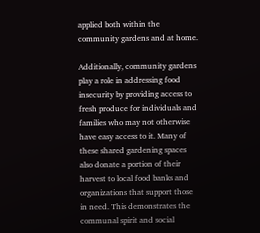applied both within the community gardens and at home.

Additionally, community gardens play a role in addressing food insecurity by providing access to fresh produce for individuals and families who may not otherwise have easy access to it. Many of these shared gardening spaces also donate a portion of their harvest to local food banks and organizations that support those in need. This demonstrates the communal spirit and social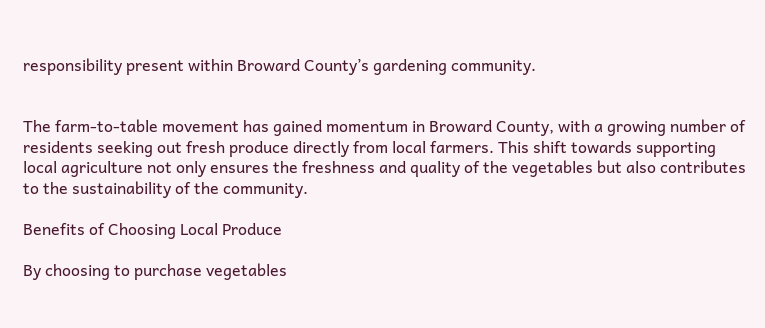responsibility present within Broward County’s gardening community.


The farm-to-table movement has gained momentum in Broward County, with a growing number of residents seeking out fresh produce directly from local farmers. This shift towards supporting local agriculture not only ensures the freshness and quality of the vegetables but also contributes to the sustainability of the community.

Benefits of Choosing Local Produce

By choosing to purchase vegetables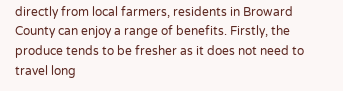directly from local farmers, residents in Broward County can enjoy a range of benefits. Firstly, the produce tends to be fresher as it does not need to travel long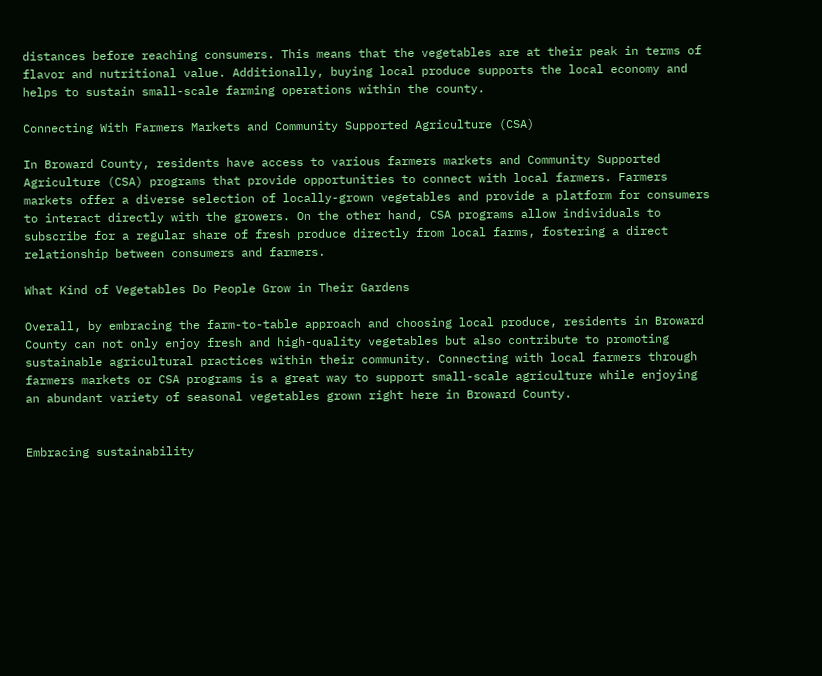distances before reaching consumers. This means that the vegetables are at their peak in terms of flavor and nutritional value. Additionally, buying local produce supports the local economy and helps to sustain small-scale farming operations within the county.

Connecting With Farmers Markets and Community Supported Agriculture (CSA)

In Broward County, residents have access to various farmers markets and Community Supported Agriculture (CSA) programs that provide opportunities to connect with local farmers. Farmers markets offer a diverse selection of locally-grown vegetables and provide a platform for consumers to interact directly with the growers. On the other hand, CSA programs allow individuals to subscribe for a regular share of fresh produce directly from local farms, fostering a direct relationship between consumers and farmers.

What Kind of Vegetables Do People Grow in Their Gardens

Overall, by embracing the farm-to-table approach and choosing local produce, residents in Broward County can not only enjoy fresh and high-quality vegetables but also contribute to promoting sustainable agricultural practices within their community. Connecting with local farmers through farmers markets or CSA programs is a great way to support small-scale agriculture while enjoying an abundant variety of seasonal vegetables grown right here in Broward County.


Embracing sustainability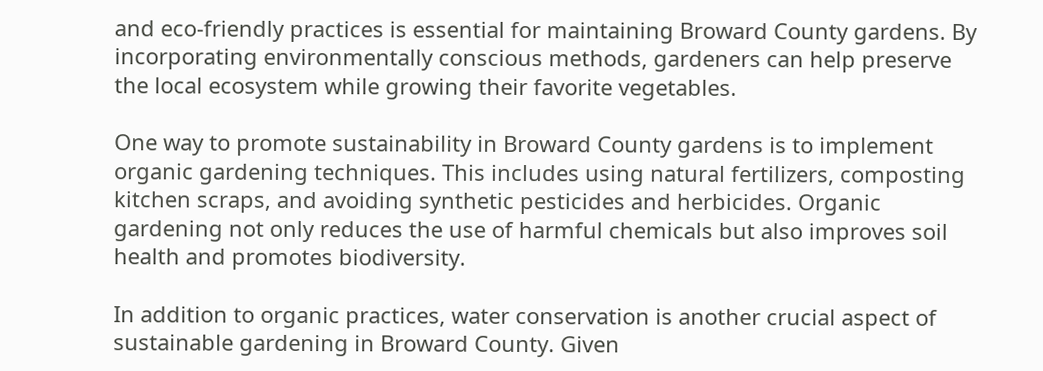and eco-friendly practices is essential for maintaining Broward County gardens. By incorporating environmentally conscious methods, gardeners can help preserve the local ecosystem while growing their favorite vegetables.

One way to promote sustainability in Broward County gardens is to implement organic gardening techniques. This includes using natural fertilizers, composting kitchen scraps, and avoiding synthetic pesticides and herbicides. Organic gardening not only reduces the use of harmful chemicals but also improves soil health and promotes biodiversity.

In addition to organic practices, water conservation is another crucial aspect of sustainable gardening in Broward County. Given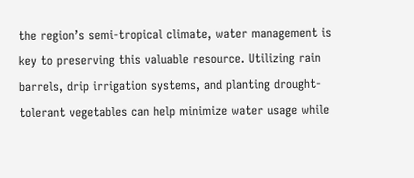the region’s semi-tropical climate, water management is key to preserving this valuable resource. Utilizing rain barrels, drip irrigation systems, and planting drought-tolerant vegetables can help minimize water usage while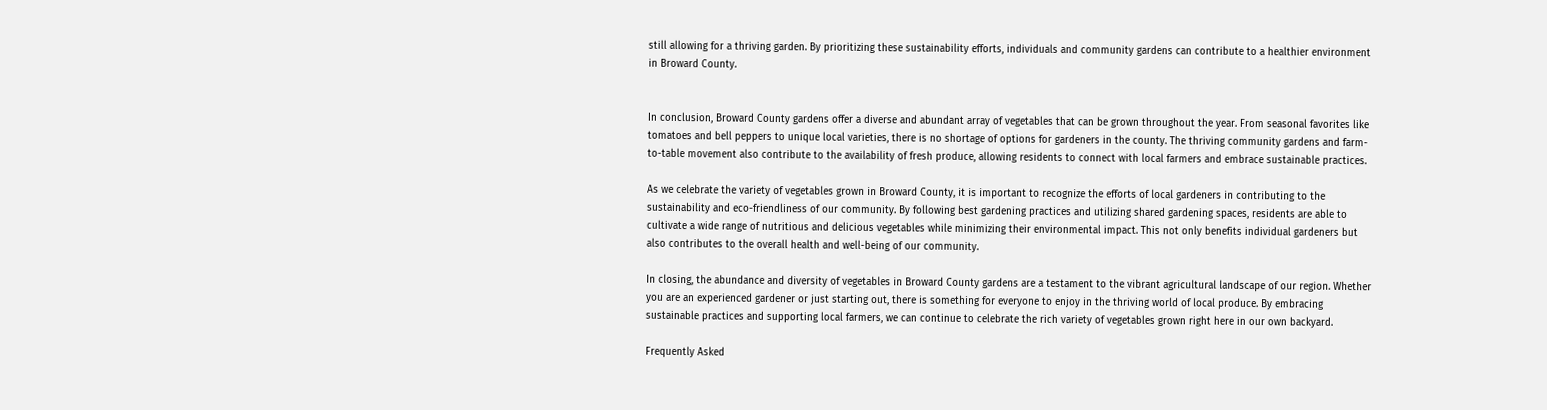still allowing for a thriving garden. By prioritizing these sustainability efforts, individuals and community gardens can contribute to a healthier environment in Broward County.


In conclusion, Broward County gardens offer a diverse and abundant array of vegetables that can be grown throughout the year. From seasonal favorites like tomatoes and bell peppers to unique local varieties, there is no shortage of options for gardeners in the county. The thriving community gardens and farm-to-table movement also contribute to the availability of fresh produce, allowing residents to connect with local farmers and embrace sustainable practices.

As we celebrate the variety of vegetables grown in Broward County, it is important to recognize the efforts of local gardeners in contributing to the sustainability and eco-friendliness of our community. By following best gardening practices and utilizing shared gardening spaces, residents are able to cultivate a wide range of nutritious and delicious vegetables while minimizing their environmental impact. This not only benefits individual gardeners but also contributes to the overall health and well-being of our community.

In closing, the abundance and diversity of vegetables in Broward County gardens are a testament to the vibrant agricultural landscape of our region. Whether you are an experienced gardener or just starting out, there is something for everyone to enjoy in the thriving world of local produce. By embracing sustainable practices and supporting local farmers, we can continue to celebrate the rich variety of vegetables grown right here in our own backyard.

Frequently Asked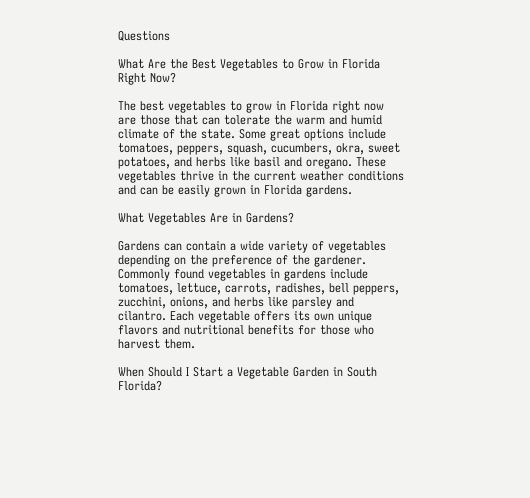Questions

What Are the Best Vegetables to Grow in Florida Right Now?

The best vegetables to grow in Florida right now are those that can tolerate the warm and humid climate of the state. Some great options include tomatoes, peppers, squash, cucumbers, okra, sweet potatoes, and herbs like basil and oregano. These vegetables thrive in the current weather conditions and can be easily grown in Florida gardens.

What Vegetables Are in Gardens?

Gardens can contain a wide variety of vegetables depending on the preference of the gardener. Commonly found vegetables in gardens include tomatoes, lettuce, carrots, radishes, bell peppers, zucchini, onions, and herbs like parsley and cilantro. Each vegetable offers its own unique flavors and nutritional benefits for those who harvest them.

When Should I Start a Vegetable Garden in South Florida?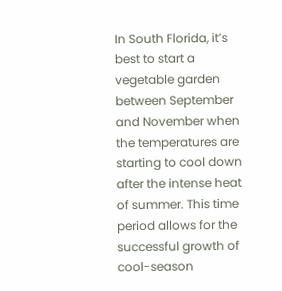In South Florida, it’s best to start a vegetable garden between September and November when the temperatures are starting to cool down after the intense heat of summer. This time period allows for the successful growth of cool-season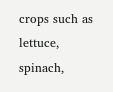crops such as lettuce, spinach,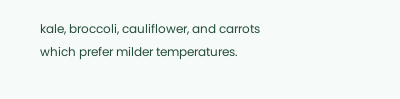kale, broccoli, cauliflower, and carrots which prefer milder temperatures.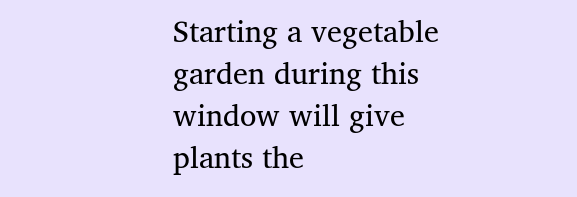Starting a vegetable garden during this window will give plants the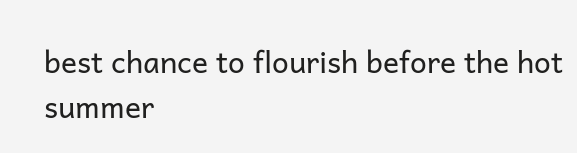best chance to flourish before the hot summer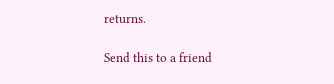returns.

Send this to a friend